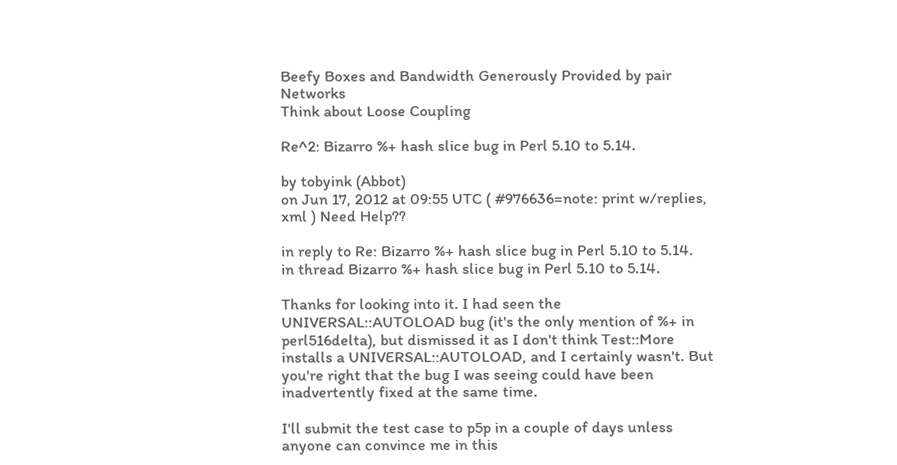Beefy Boxes and Bandwidth Generously Provided by pair Networks
Think about Loose Coupling

Re^2: Bizarro %+ hash slice bug in Perl 5.10 to 5.14.

by tobyink (Abbot)
on Jun 17, 2012 at 09:55 UTC ( #976636=note: print w/replies, xml ) Need Help??

in reply to Re: Bizarro %+ hash slice bug in Perl 5.10 to 5.14.
in thread Bizarro %+ hash slice bug in Perl 5.10 to 5.14.

Thanks for looking into it. I had seen the UNIVERSAL::AUTOLOAD bug (it's the only mention of %+ in perl516delta), but dismissed it as I don't think Test::More installs a UNIVERSAL::AUTOLOAD, and I certainly wasn't. But you're right that the bug I was seeing could have been inadvertently fixed at the same time.

I'll submit the test case to p5p in a couple of days unless anyone can convince me in this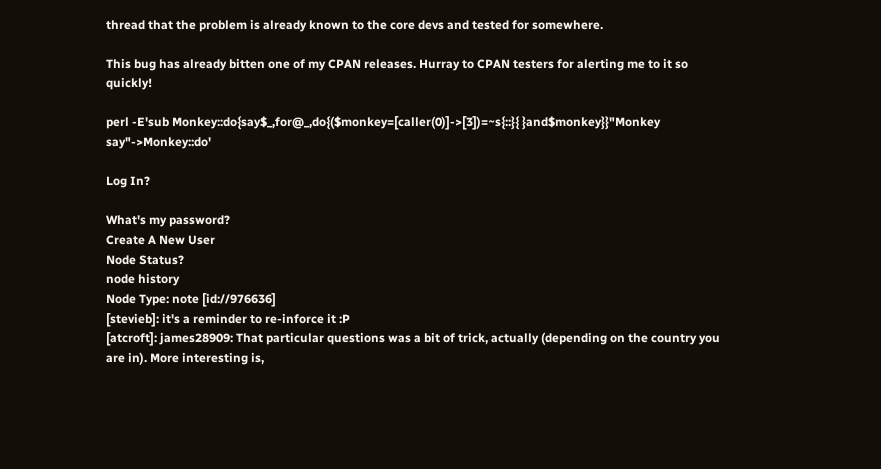thread that the problem is already known to the core devs and tested for somewhere.

This bug has already bitten one of my CPAN releases. Hurray to CPAN testers for alerting me to it so quickly!

perl -E'sub Monkey::do{say$_,for@_,do{($monkey=[caller(0)]->[3])=~s{::}{ }and$monkey}}"Monkey say"->Monkey::do'

Log In?

What's my password?
Create A New User
Node Status?
node history
Node Type: note [id://976636]
[stevieb]: it's a reminder to re-inforce it :P
[atcroft]: james28909: That particular questions was a bit of trick, actually (depending on the country you are in). More interesting is,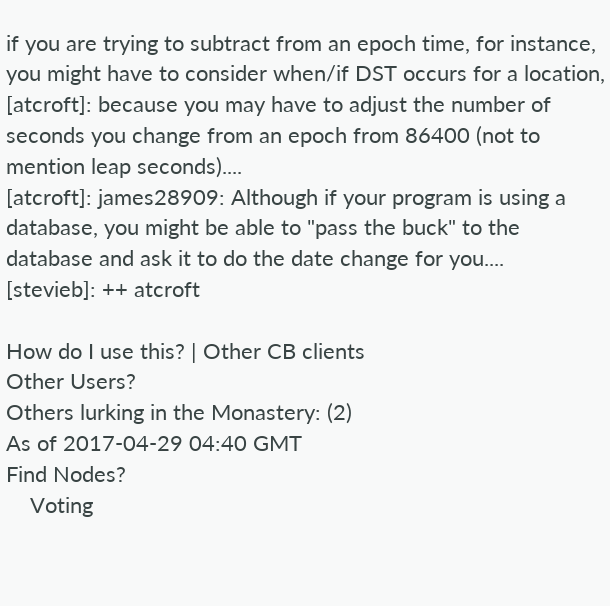if you are trying to subtract from an epoch time, for instance, you might have to consider when/if DST occurs for a location,
[atcroft]: because you may have to adjust the number of seconds you change from an epoch from 86400 (not to mention leap seconds)....
[atcroft]: james28909: Although if your program is using a database, you might be able to "pass the buck" to the database and ask it to do the date change for you....
[stevieb]: ++ atcroft

How do I use this? | Other CB clients
Other Users?
Others lurking in the Monastery: (2)
As of 2017-04-29 04:40 GMT
Find Nodes?
    Voting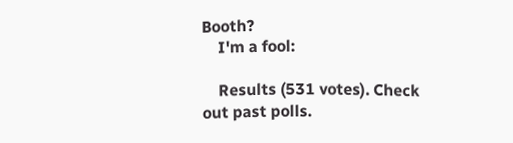Booth?
    I'm a fool:

    Results (531 votes). Check out past polls.